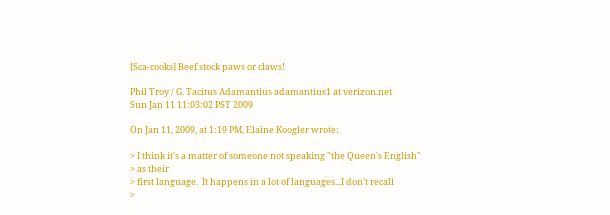[Sca-cooks] Beef stock paws or claws!

Phil Troy / G. Tacitus Adamantius adamantius1 at verizon.net
Sun Jan 11 11:03:02 PST 2009

On Jan 11, 2009, at 1:19 PM, Elaine Koogler wrote:

> I think it's a matter of someone not speaking "the Queen's English"
> as their
> first language.  It happens in a lot of languages...I don't recall
>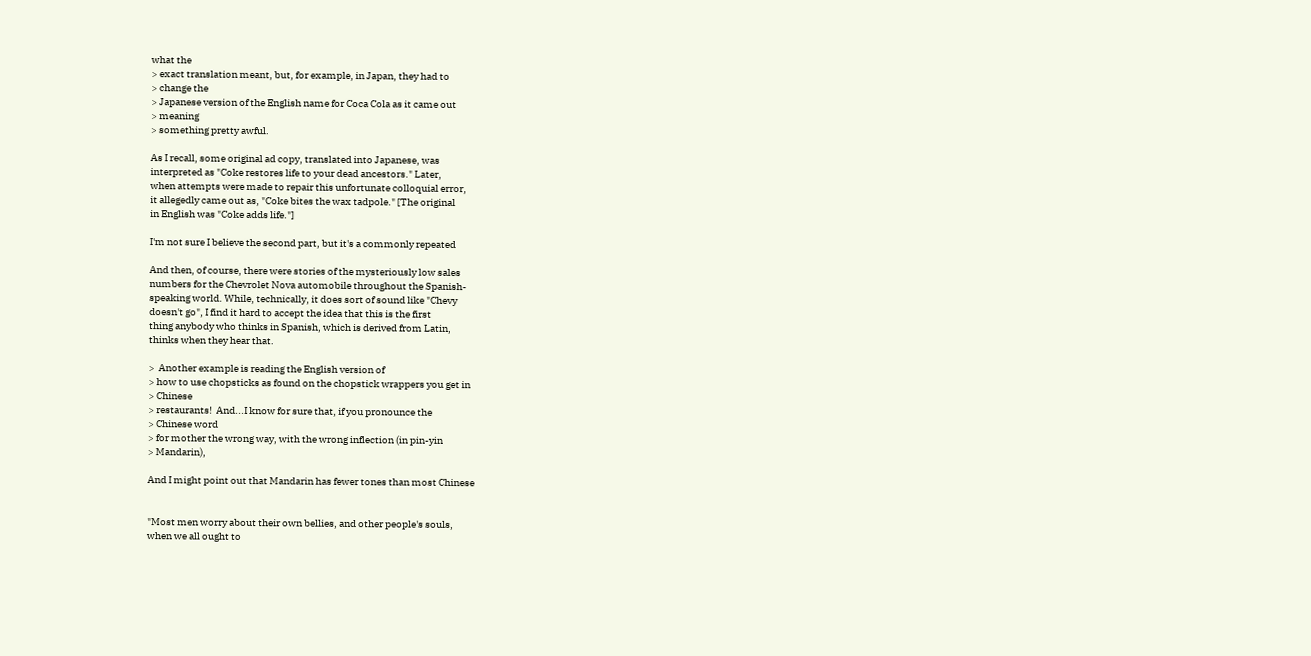what the
> exact translation meant, but, for example, in Japan, they had to
> change the
> Japanese version of the English name for Coca Cola as it came out
> meaning
> something pretty awful.

As I recall, some original ad copy, translated into Japanese, was
interpreted as "Coke restores life to your dead ancestors." Later,
when attempts were made to repair this unfortunate colloquial error,
it allegedly came out as, "Coke bites the wax tadpole." [The original
in English was "Coke adds life."]

I'm not sure I believe the second part, but it's a commonly repeated

And then, of course, there were stories of the mysteriously low sales
numbers for the Chevrolet Nova automobile throughout the Spanish-
speaking world. While, technically, it does sort of sound like "Chevy
doesn't go", I find it hard to accept the idea that this is the first
thing anybody who thinks in Spanish, which is derived from Latin,
thinks when they hear that.

>  Another example is reading the English version of
> how to use chopsticks as found on the chopstick wrappers you get in
> Chinese
> restaurants!  And...I know for sure that, if you pronounce the
> Chinese word
> for mother the wrong way, with the wrong inflection (in pin-yin
> Mandarin),

And I might point out that Mandarin has fewer tones than most Chinese


"Most men worry about their own bellies, and other people's souls,
when we all ought to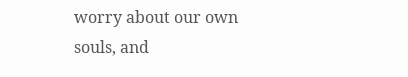worry about our own souls, and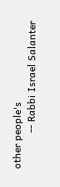other people's
            -- Rabbi Israel Salanter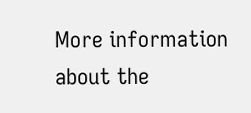More information about the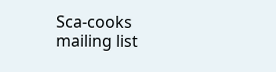Sca-cooks mailing list